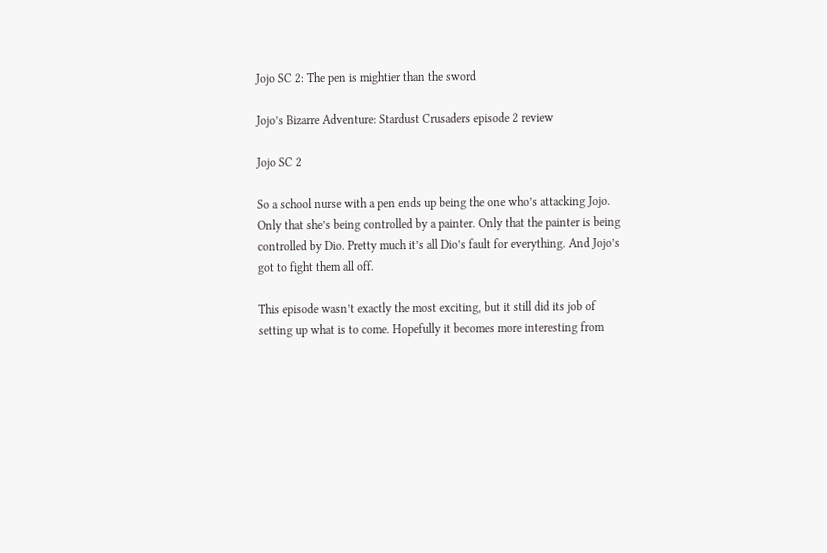Jojo SC 2: The pen is mightier than the sword

Jojo’s Bizarre Adventure: Stardust Crusaders episode 2 review

Jojo SC 2

So a school nurse with a pen ends up being the one who’s attacking Jojo. Only that she’s being controlled by a painter. Only that the painter is being controlled by Dio. Pretty much it’s all Dio’s fault for everything. And Jojo’s got to fight them all off.

This episode wasn’t exactly the most exciting, but it still did its job of setting up what is to come. Hopefully it becomes more interesting from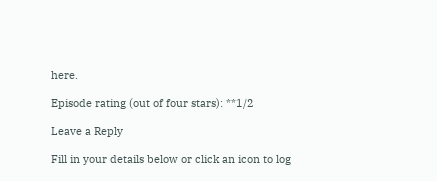here.

Episode rating (out of four stars): **1/2

Leave a Reply

Fill in your details below or click an icon to log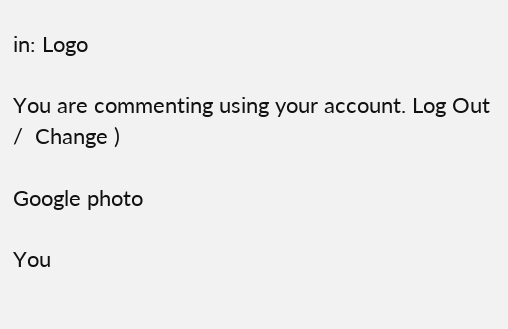in: Logo

You are commenting using your account. Log Out /  Change )

Google photo

You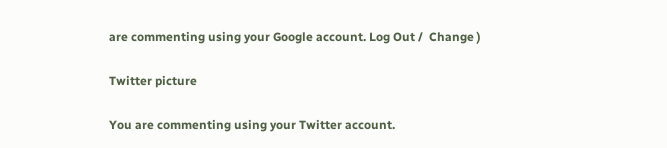are commenting using your Google account. Log Out /  Change )

Twitter picture

You are commenting using your Twitter account.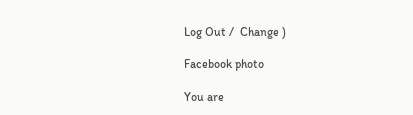Log Out /  Change )

Facebook photo

You are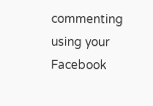commenting using your Facebook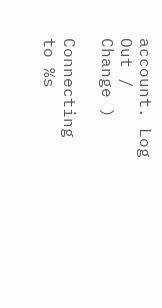account. Log Out /  Change )

Connecting to %s